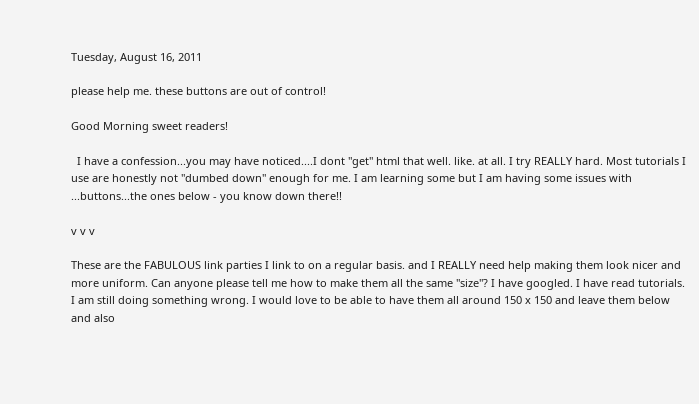Tuesday, August 16, 2011

please help me. these buttons are out of control!

Good Morning sweet readers!

  I have a confession...you may have noticed....I dont "get" html that well. like. at all. I try REALLY hard. Most tutorials I use are honestly not "dumbed down" enough for me. I am learning some but I am having some issues with ...buttons...the ones below - you know down there!!

v v v

These are the FABULOUS link parties I link to on a regular basis. and I REALLY need help making them look nicer and more uniform. Can anyone please tell me how to make them all the same "size"? I have googled. I have read tutorials. I am still doing something wrong. I would love to be able to have them all around 150 x 150 and leave them below and also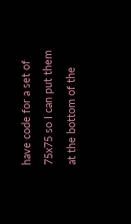have code for a set of 75x75 so I can put them at the bottom of the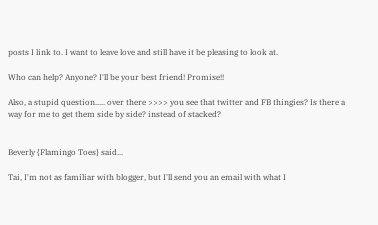posts I link to. I want to leave love and still have it be pleasing to look at.

Who can help? Anyone? I'll be your best friend! Promise!!

Also, a stupid question..... over there >>>> you see that twitter and FB thingies? Is there a way for me to get them side by side? instead of stacked?


Beverly {Flamingo Toes} said...

Tai, I'm not as familiar with blogger, but I'll send you an email with what I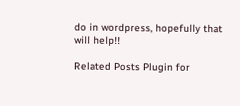do in wordpress, hopefully that will help!!

Related Posts Plugin for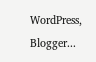WordPress, Blogger...